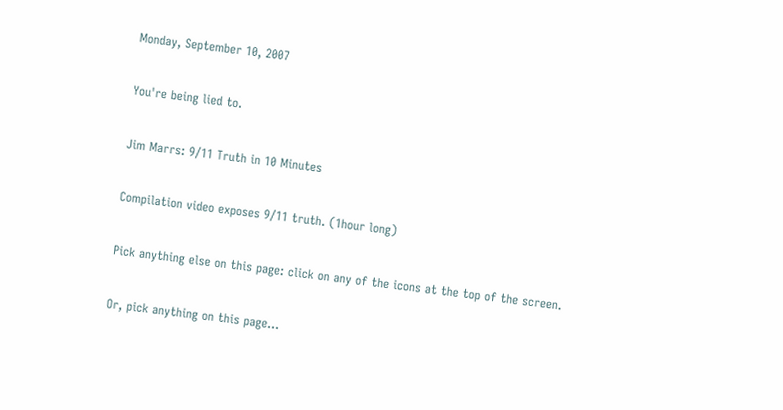Monday, September 10, 2007

You're being lied to.

Jim Marrs: 9/11 Truth in 10 Minutes

Compilation video exposes 9/11 truth. (1hour long)

Pick anything else on this page: click on any of the icons at the top of the screen.

Or, pick anything on this page...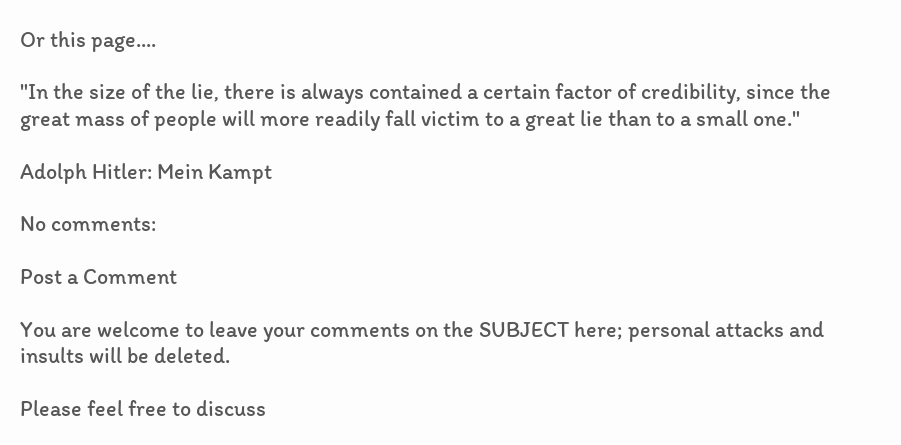Or this page....

"In the size of the lie, there is always contained a certain factor of credibility, since the great mass of people will more readily fall victim to a great lie than to a small one."

Adolph Hitler: Mein Kampt

No comments:

Post a Comment

You are welcome to leave your comments on the SUBJECT here; personal attacks and insults will be deleted.

Please feel free to discuss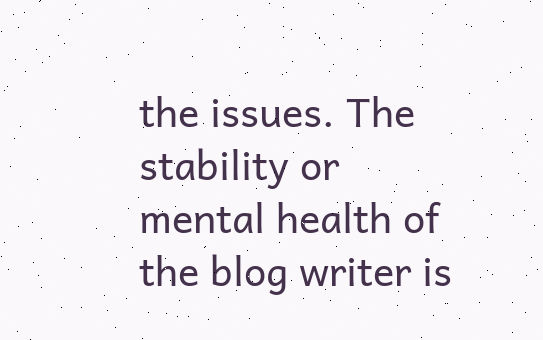the issues. The stability or mental health of the blog writer is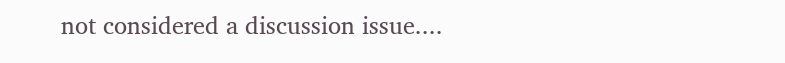not considered a discussion issue....